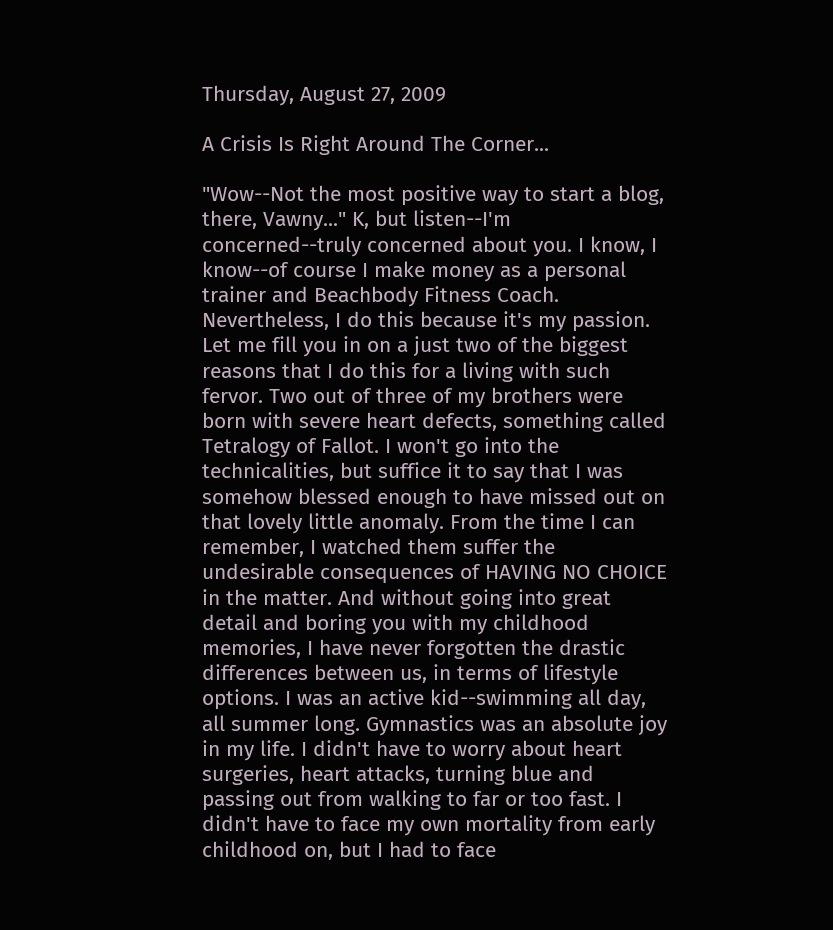Thursday, August 27, 2009

A Crisis Is Right Around The Corner...

"Wow--Not the most positive way to start a blog, there, Vawny..." K, but listen--I'm concerned--truly concerned about you. I know, I know--of course I make money as a personal trainer and Beachbody Fitness Coach. Nevertheless, I do this because it's my passion. Let me fill you in on a just two of the biggest reasons that I do this for a living with such fervor. Two out of three of my brothers were born with severe heart defects, something called Tetralogy of Fallot. I won't go into the technicalities, but suffice it to say that I was somehow blessed enough to have missed out on that lovely little anomaly. From the time I can remember, I watched them suffer the undesirable consequences of HAVING NO CHOICE in the matter. And without going into great detail and boring you with my childhood memories, I have never forgotten the drastic differences between us, in terms of lifestyle options. I was an active kid--swimming all day, all summer long. Gymnastics was an absolute joy in my life. I didn't have to worry about heart surgeries, heart attacks, turning blue and passing out from walking to far or too fast. I didn't have to face my own mortality from early childhood on, but I had to face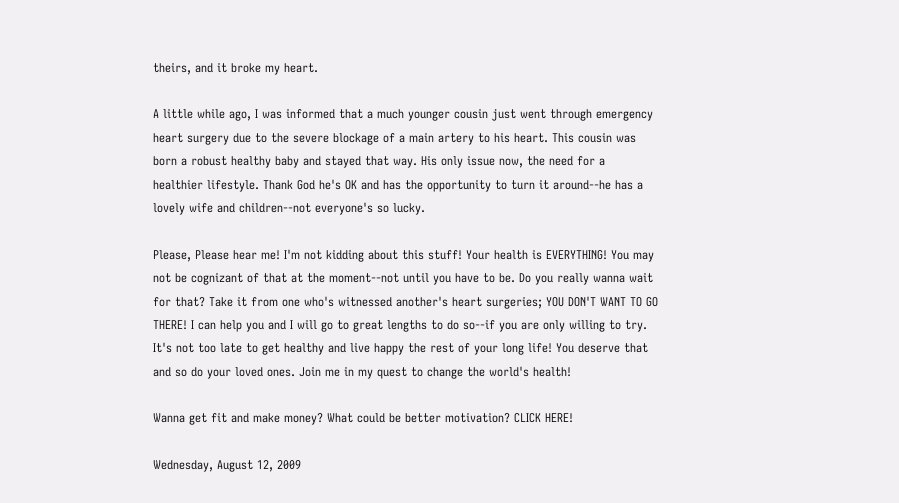theirs, and it broke my heart.

A little while ago, I was informed that a much younger cousin just went through emergency heart surgery due to the severe blockage of a main artery to his heart. This cousin was born a robust healthy baby and stayed that way. His only issue now, the need for a healthier lifestyle. Thank God he's OK and has the opportunity to turn it around--he has a lovely wife and children--not everyone's so lucky.

Please, Please hear me! I'm not kidding about this stuff! Your health is EVERYTHING! You may not be cognizant of that at the moment--not until you have to be. Do you really wanna wait for that? Take it from one who's witnessed another's heart surgeries; YOU DON'T WANT TO GO THERE! I can help you and I will go to great lengths to do so--if you are only willing to try. It's not too late to get healthy and live happy the rest of your long life! You deserve that and so do your loved ones. Join me in my quest to change the world's health!

Wanna get fit and make money? What could be better motivation? CLICK HERE!

Wednesday, August 12, 2009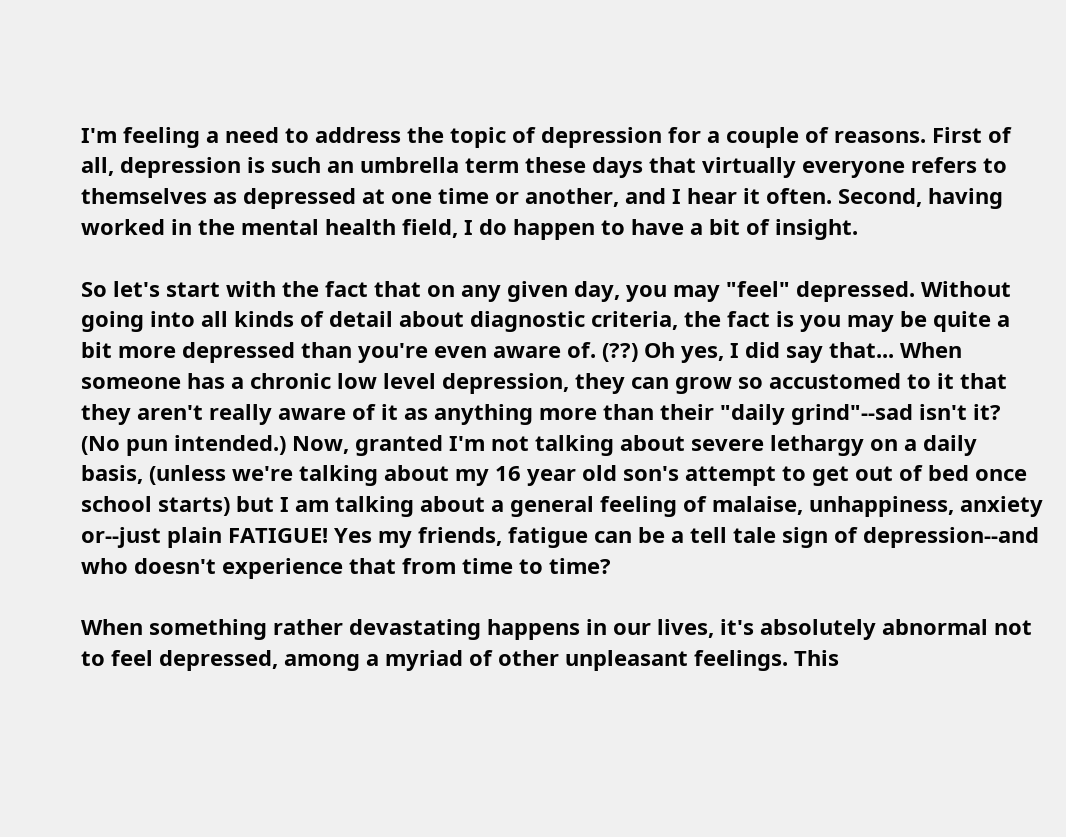I'm feeling a need to address the topic of depression for a couple of reasons. First of all, depression is such an umbrella term these days that virtually everyone refers to themselves as depressed at one time or another, and I hear it often. Second, having worked in the mental health field, I do happen to have a bit of insight.

So let's start with the fact that on any given day, you may "feel" depressed. Without going into all kinds of detail about diagnostic criteria, the fact is you may be quite a bit more depressed than you're even aware of. (??) Oh yes, I did say that... When someone has a chronic low level depression, they can grow so accustomed to it that they aren't really aware of it as anything more than their "daily grind"--sad isn't it? (No pun intended.) Now, granted I'm not talking about severe lethargy on a daily basis, (unless we're talking about my 16 year old son's attempt to get out of bed once school starts) but I am talking about a general feeling of malaise, unhappiness, anxiety or--just plain FATIGUE! Yes my friends, fatigue can be a tell tale sign of depression--and who doesn't experience that from time to time?

When something rather devastating happens in our lives, it's absolutely abnormal not to feel depressed, among a myriad of other unpleasant feelings. This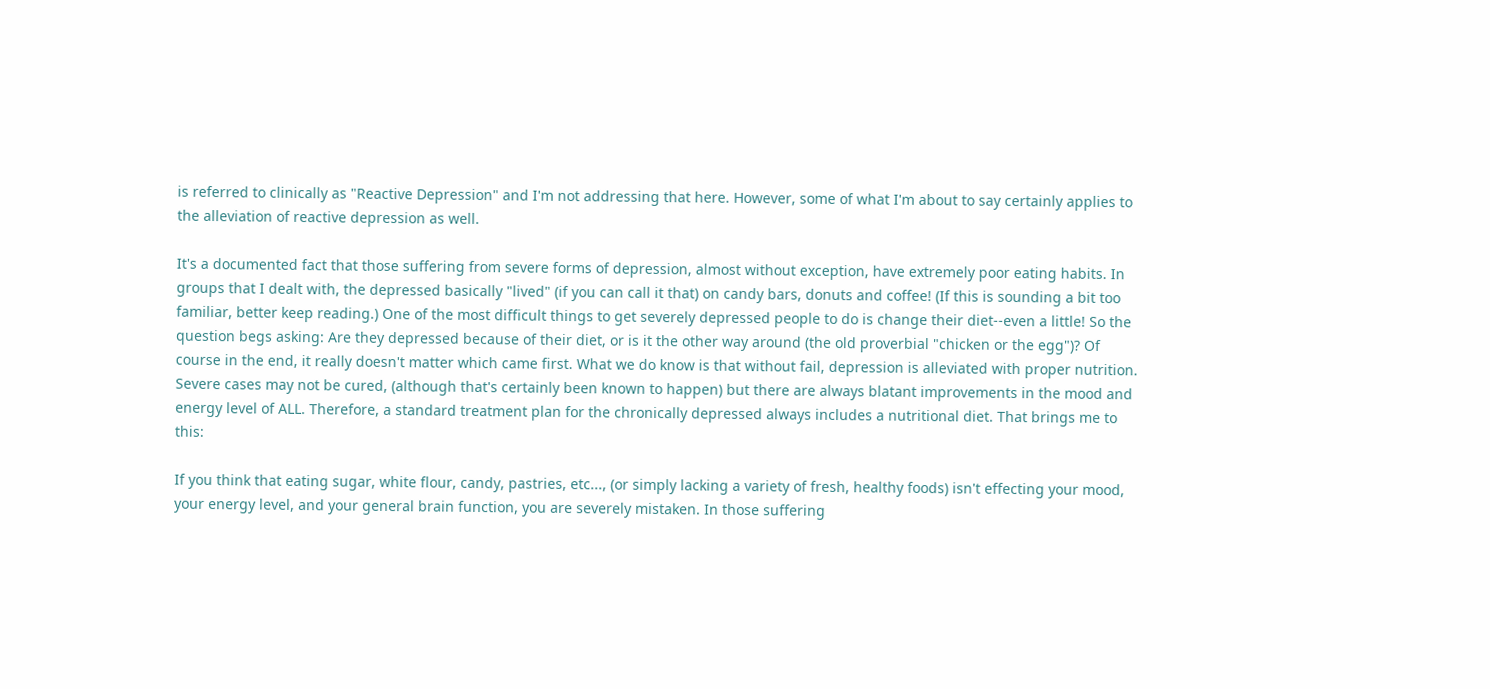is referred to clinically as "Reactive Depression" and I'm not addressing that here. However, some of what I'm about to say certainly applies to the alleviation of reactive depression as well.

It's a documented fact that those suffering from severe forms of depression, almost without exception, have extremely poor eating habits. In groups that I dealt with, the depressed basically "lived" (if you can call it that) on candy bars, donuts and coffee! (If this is sounding a bit too familiar, better keep reading.) One of the most difficult things to get severely depressed people to do is change their diet--even a little! So the question begs asking: Are they depressed because of their diet, or is it the other way around (the old proverbial "chicken or the egg")? Of course in the end, it really doesn't matter which came first. What we do know is that without fail, depression is alleviated with proper nutrition. Severe cases may not be cured, (although that's certainly been known to happen) but there are always blatant improvements in the mood and energy level of ALL. Therefore, a standard treatment plan for the chronically depressed always includes a nutritional diet. That brings me to this:

If you think that eating sugar, white flour, candy, pastries, etc..., (or simply lacking a variety of fresh, healthy foods) isn't effecting your mood, your energy level, and your general brain function, you are severely mistaken. In those suffering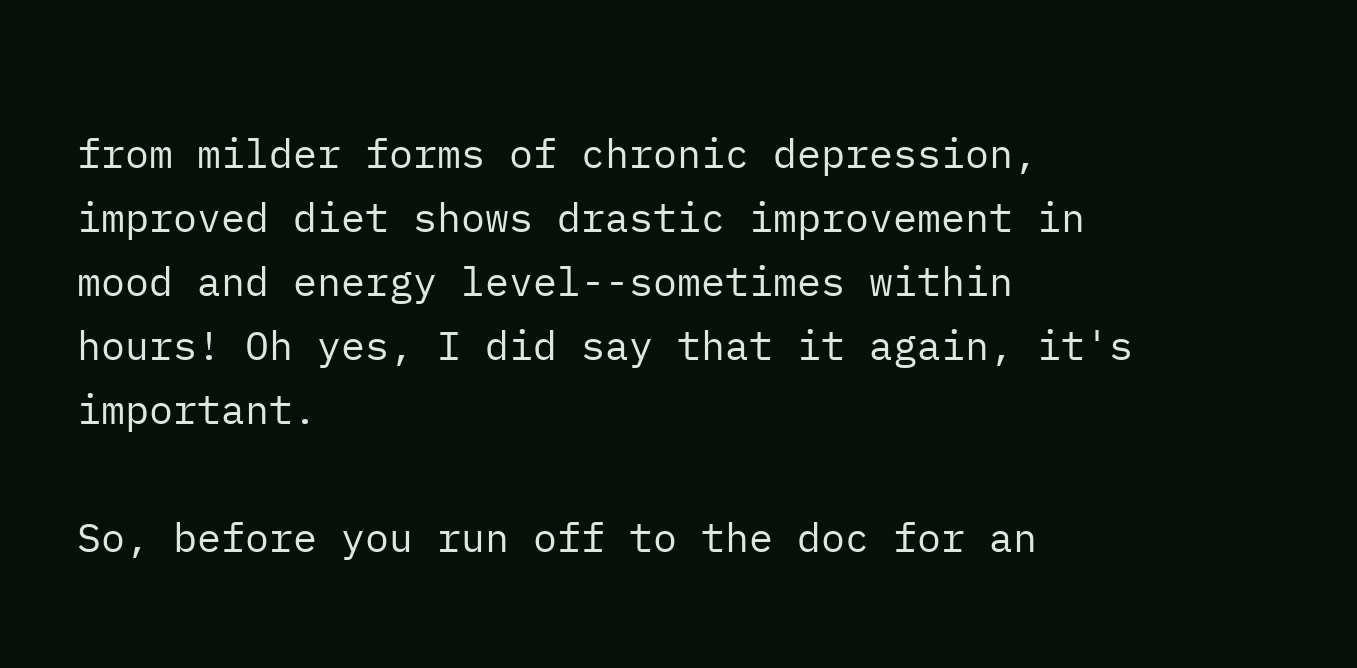from milder forms of chronic depression, improved diet shows drastic improvement in mood and energy level--sometimes within hours! Oh yes, I did say that it again, it's important.

So, before you run off to the doc for an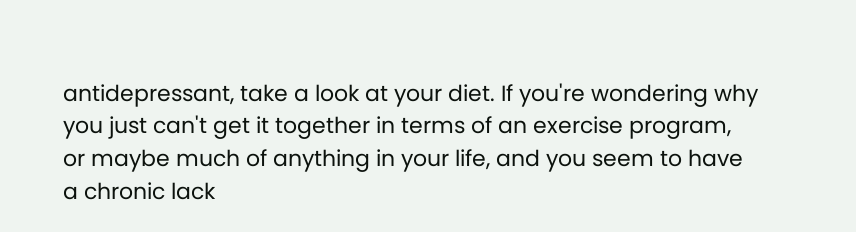antidepressant, take a look at your diet. If you're wondering why you just can't get it together in terms of an exercise program, or maybe much of anything in your life, and you seem to have a chronic lack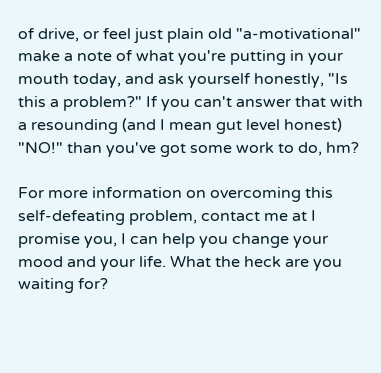of drive, or feel just plain old "a-motivational" make a note of what you're putting in your mouth today, and ask yourself honestly, "Is this a problem?" If you can't answer that with a resounding (and I mean gut level honest) "NO!" than you've got some work to do, hm?

For more information on overcoming this self-defeating problem, contact me at I promise you, I can help you change your mood and your life. What the heck are you waiting for?